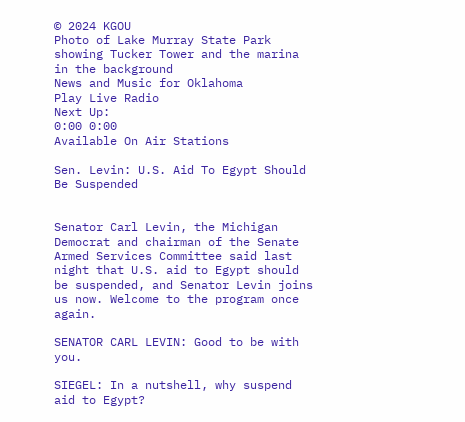© 2024 KGOU
Photo of Lake Murray State Park showing Tucker Tower and the marina in the background
News and Music for Oklahoma
Play Live Radio
Next Up:
0:00 0:00
Available On Air Stations

Sen. Levin: U.S. Aid To Egypt Should Be Suspended


Senator Carl Levin, the Michigan Democrat and chairman of the Senate Armed Services Committee said last night that U.S. aid to Egypt should be suspended, and Senator Levin joins us now. Welcome to the program once again.

SENATOR CARL LEVIN: Good to be with you.

SIEGEL: In a nutshell, why suspend aid to Egypt?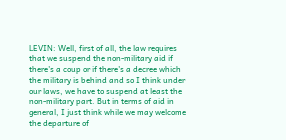LEVIN: Well, first of all, the law requires that we suspend the non-military aid if there's a coup or if there's a decree which the military is behind and so I think under our laws, we have to suspend at least the non-military part. But in terms of aid in general, I just think while we may welcome the departure of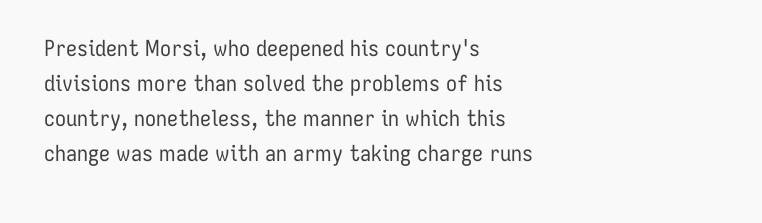President Morsi, who deepened his country's divisions more than solved the problems of his country, nonetheless, the manner in which this change was made with an army taking charge runs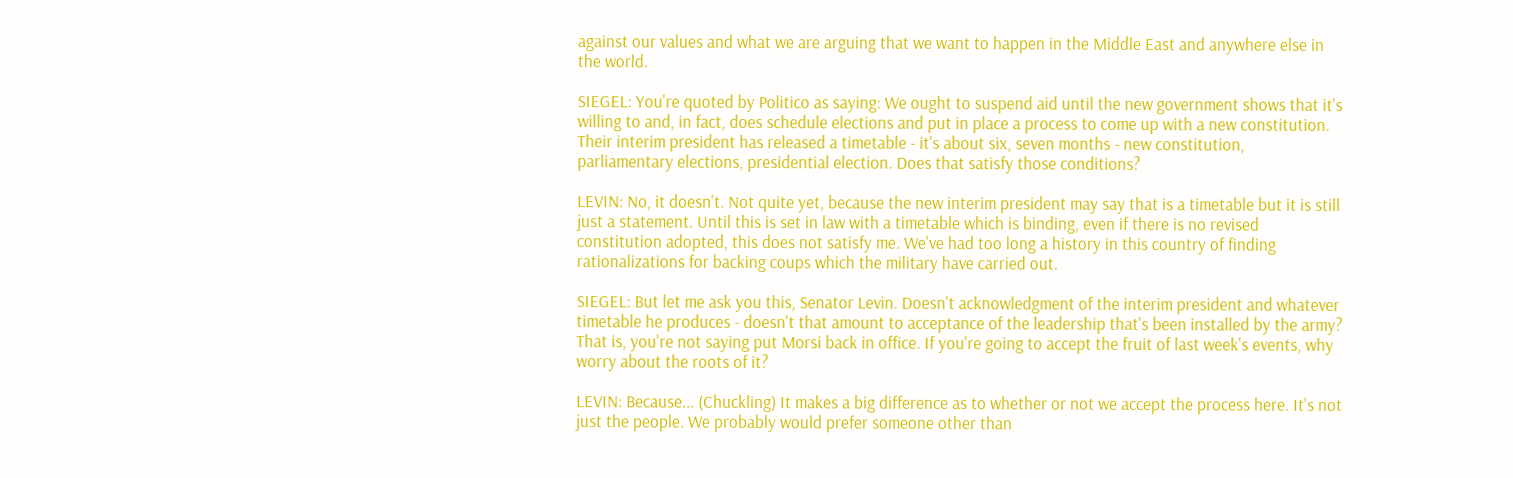against our values and what we are arguing that we want to happen in the Middle East and anywhere else in the world.

SIEGEL: You're quoted by Politico as saying: We ought to suspend aid until the new government shows that it's willing to and, in fact, does schedule elections and put in place a process to come up with a new constitution. Their interim president has released a timetable - it's about six, seven months - new constitution, parliamentary elections, presidential election. Does that satisfy those conditions?

LEVIN: No, it doesn't. Not quite yet, because the new interim president may say that is a timetable but it is still just a statement. Until this is set in law with a timetable which is binding, even if there is no revised constitution adopted, this does not satisfy me. We've had too long a history in this country of finding rationalizations for backing coups which the military have carried out.

SIEGEL: But let me ask you this, Senator Levin. Doesn't acknowledgment of the interim president and whatever timetable he produces - doesn't that amount to acceptance of the leadership that's been installed by the army? That is, you're not saying put Morsi back in office. If you're going to accept the fruit of last week's events, why worry about the roots of it?

LEVIN: Because... (Chuckling) It makes a big difference as to whether or not we accept the process here. It's not just the people. We probably would prefer someone other than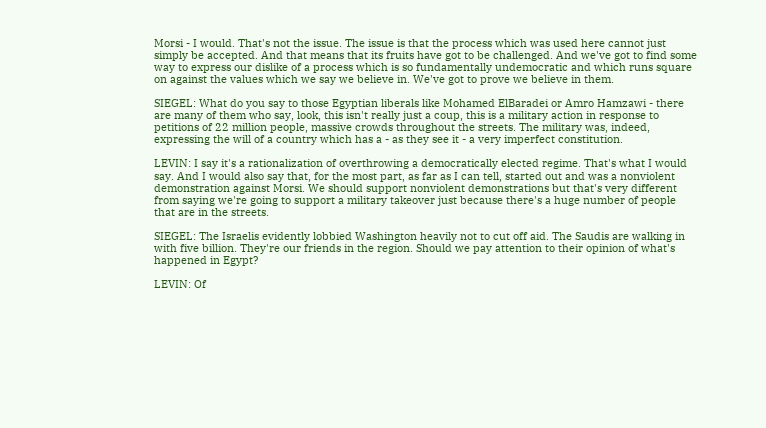Morsi - I would. That's not the issue. The issue is that the process which was used here cannot just simply be accepted. And that means that its fruits have got to be challenged. And we've got to find some way to express our dislike of a process which is so fundamentally undemocratic and which runs square on against the values which we say we believe in. We've got to prove we believe in them.

SIEGEL: What do you say to those Egyptian liberals like Mohamed ElBaradei or Amro Hamzawi - there are many of them who say, look, this isn't really just a coup, this is a military action in response to petitions of 22 million people, massive crowds throughout the streets. The military was, indeed, expressing the will of a country which has a - as they see it - a very imperfect constitution.

LEVIN: I say it's a rationalization of overthrowing a democratically elected regime. That's what I would say. And I would also say that, for the most part, as far as I can tell, started out and was a nonviolent demonstration against Morsi. We should support nonviolent demonstrations but that's very different from saying we're going to support a military takeover just because there's a huge number of people that are in the streets.

SIEGEL: The Israelis evidently lobbied Washington heavily not to cut off aid. The Saudis are walking in with five billion. They're our friends in the region. Should we pay attention to their opinion of what's happened in Egypt?

LEVIN: Of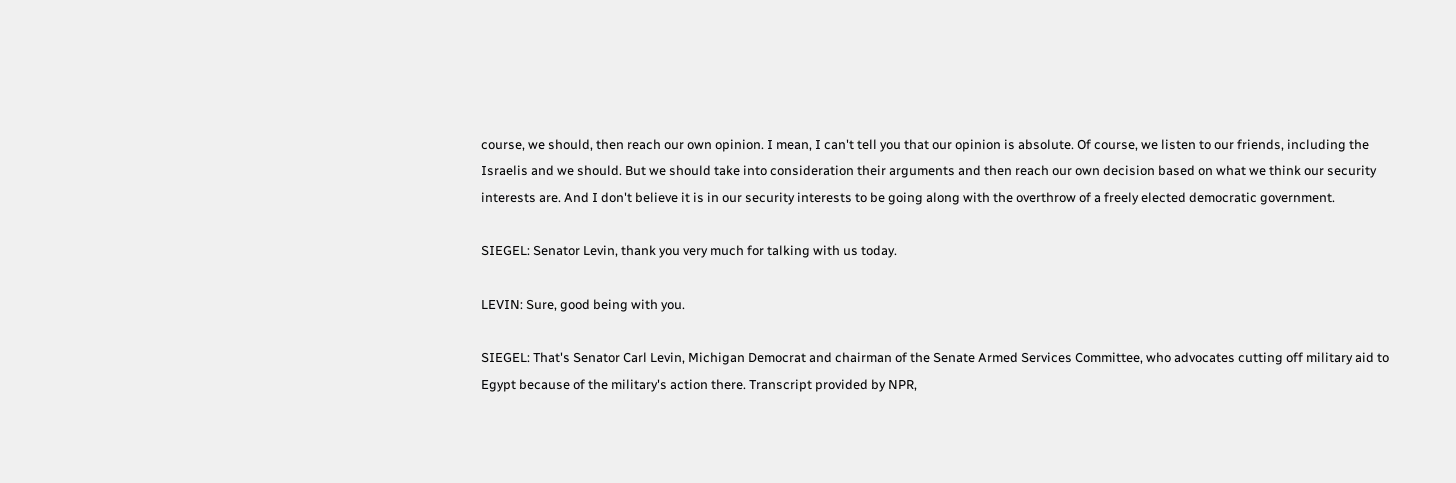course, we should, then reach our own opinion. I mean, I can't tell you that our opinion is absolute. Of course, we listen to our friends, including the Israelis and we should. But we should take into consideration their arguments and then reach our own decision based on what we think our security interests are. And I don't believe it is in our security interests to be going along with the overthrow of a freely elected democratic government.

SIEGEL: Senator Levin, thank you very much for talking with us today.

LEVIN: Sure, good being with you.

SIEGEL: That's Senator Carl Levin, Michigan Democrat and chairman of the Senate Armed Services Committee, who advocates cutting off military aid to Egypt because of the military's action there. Transcript provided by NPR,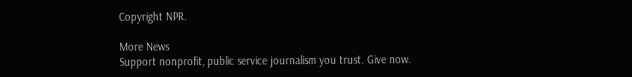Copyright NPR.

More News
Support nonprofit, public service journalism you trust. Give now.